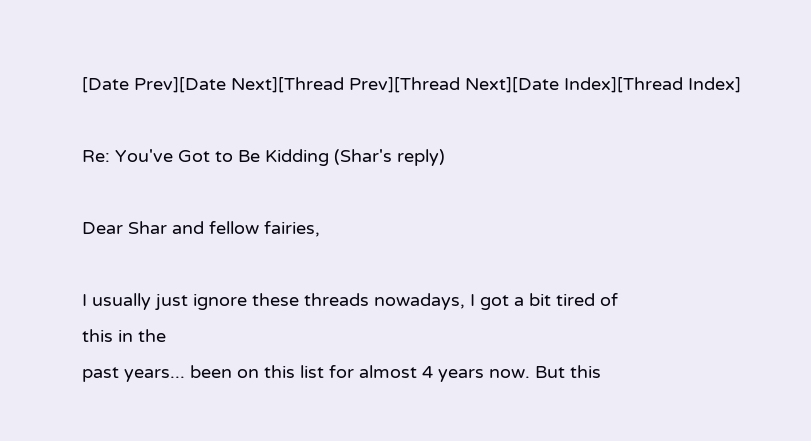[Date Prev][Date Next][Thread Prev][Thread Next][Date Index][Thread Index]

Re: You've Got to Be Kidding (Shar's reply)

Dear Shar and fellow fairies,

I usually just ignore these threads nowadays, I got a bit tired of
this in the
past years... been on this list for almost 4 years now. But this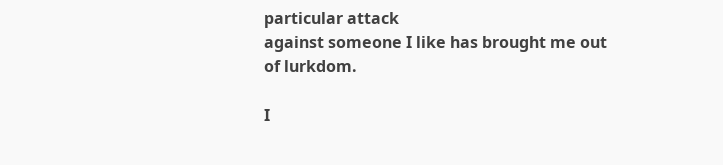particular attack
against someone I like has brought me out of lurkdom.

I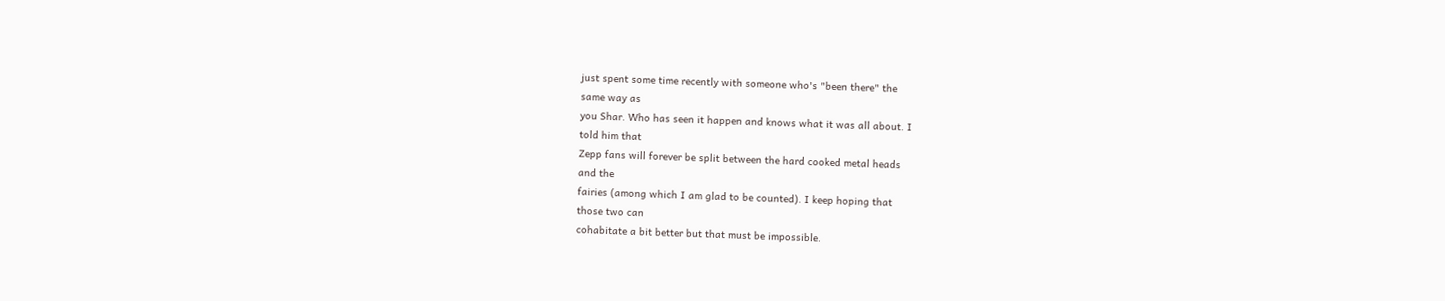just spent some time recently with someone who's "been there" the
same way as
you Shar. Who has seen it happen and knows what it was all about. I
told him that
Zepp fans will forever be split between the hard cooked metal heads
and the
fairies (among which I am glad to be counted). I keep hoping that
those two can
cohabitate a bit better but that must be impossible.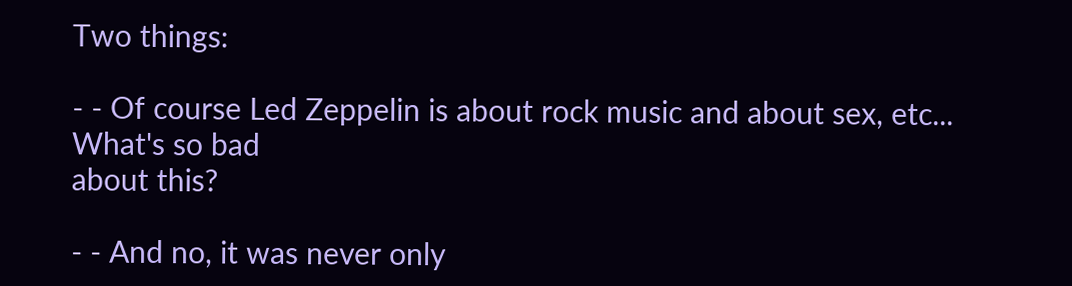Two things:

- - Of course Led Zeppelin is about rock music and about sex, etc...
What's so bad
about this?

- - And no, it was never only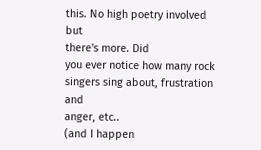this. No high poetry involved but
there's more. Did
you ever notice how many rock singers sing about, frustration and
anger, etc..
(and I happen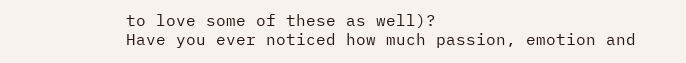to love some of these as well)?
Have you ever noticed how much passion, emotion and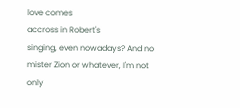love comes
accross in Robert's
singing, even nowadays? And no mister Zion or whatever, I'm not only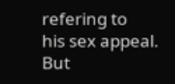refering to
his sex appeal. But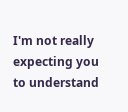I'm not really expecting you to understand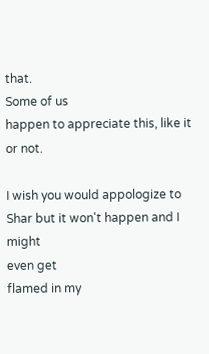that.
Some of us
happen to appreciate this, like it or not.

I wish you would appologize to Shar but it won't happen and I might
even get
flamed in my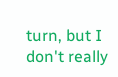turn, but I don't really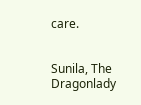care.


Sunila, The Dragonlady